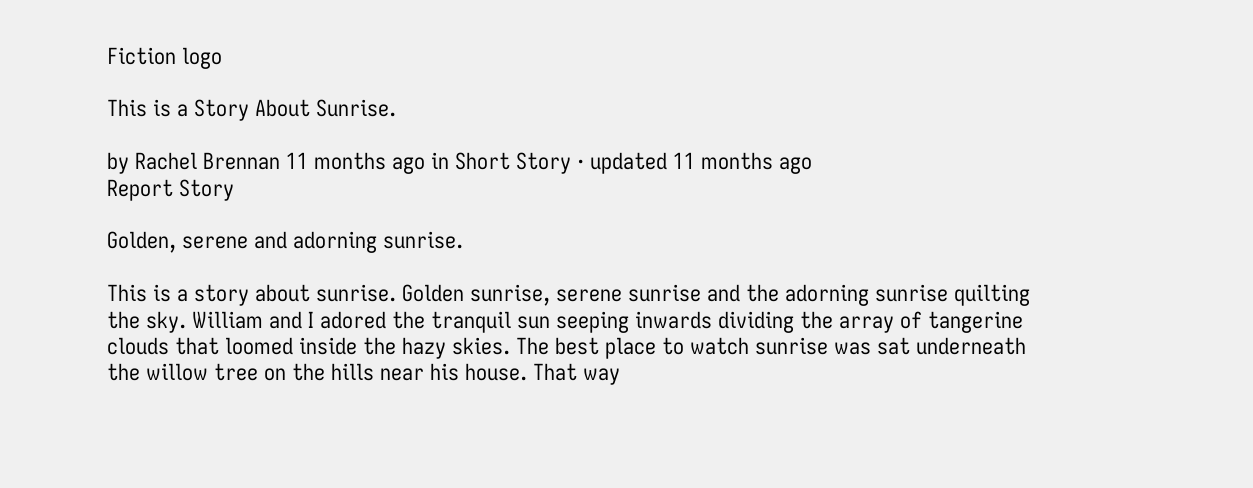Fiction logo

This is a Story About Sunrise.

by Rachel Brennan 11 months ago in Short Story · updated 11 months ago
Report Story

Golden, serene and adorning sunrise.

This is a story about sunrise. Golden sunrise, serene sunrise and the adorning sunrise quilting the sky. William and I adored the tranquil sun seeping inwards dividing the array of tangerine clouds that loomed inside the hazy skies. The best place to watch sunrise was sat underneath the willow tree on the hills near his house. That way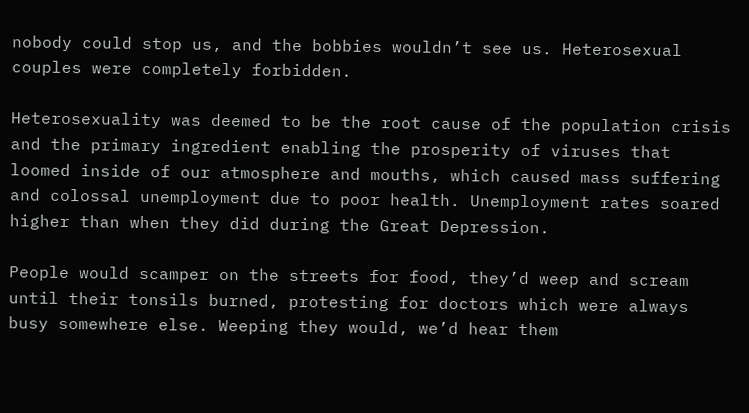nobody could stop us, and the bobbies wouldn’t see us. Heterosexual couples were completely forbidden.

Heterosexuality was deemed to be the root cause of the population crisis and the primary ingredient enabling the prosperity of viruses that loomed inside of our atmosphere and mouths, which caused mass suffering and colossal unemployment due to poor health. Unemployment rates soared higher than when they did during the Great Depression.

People would scamper on the streets for food, they’d weep and scream until their tonsils burned, protesting for doctors which were always busy somewhere else. Weeping they would, we’d hear them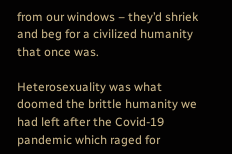from our windows – they’d shriek and beg for a civilized humanity that once was.

Heterosexuality was what doomed the brittle humanity we had left after the Covid-19 pandemic which raged for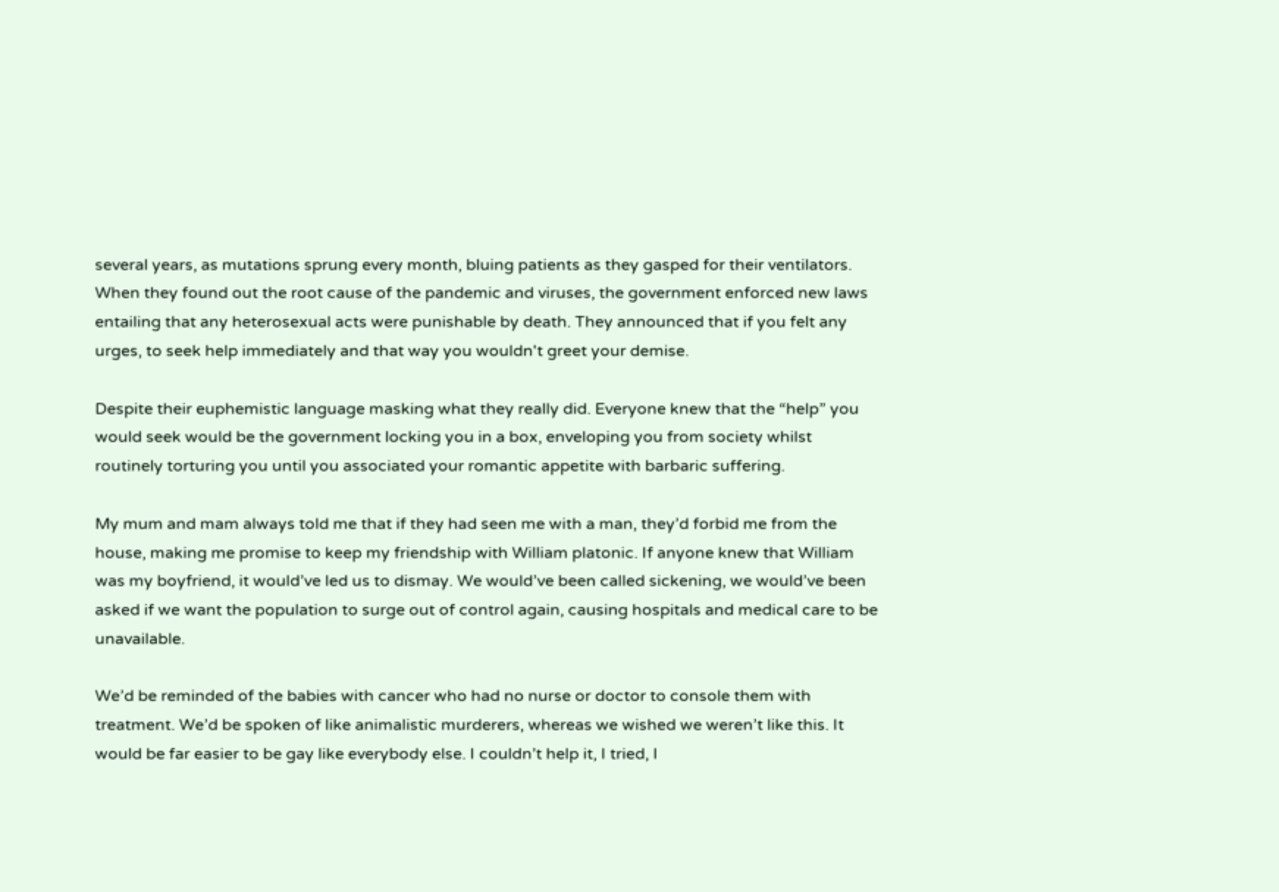several years, as mutations sprung every month, bluing patients as they gasped for their ventilators. When they found out the root cause of the pandemic and viruses, the government enforced new laws entailing that any heterosexual acts were punishable by death. They announced that if you felt any urges, to seek help immediately and that way you wouldn't greet your demise.

Despite their euphemistic language masking what they really did. Everyone knew that the “help” you would seek would be the government locking you in a box, enveloping you from society whilst routinely torturing you until you associated your romantic appetite with barbaric suffering.

My mum and mam always told me that if they had seen me with a man, they’d forbid me from the house, making me promise to keep my friendship with William platonic. If anyone knew that William was my boyfriend, it would’ve led us to dismay. We would’ve been called sickening, we would’ve been asked if we want the population to surge out of control again, causing hospitals and medical care to be unavailable.

We’d be reminded of the babies with cancer who had no nurse or doctor to console them with treatment. We’d be spoken of like animalistic murderers, whereas we wished we weren’t like this. It would be far easier to be gay like everybody else. I couldn’t help it, I tried, I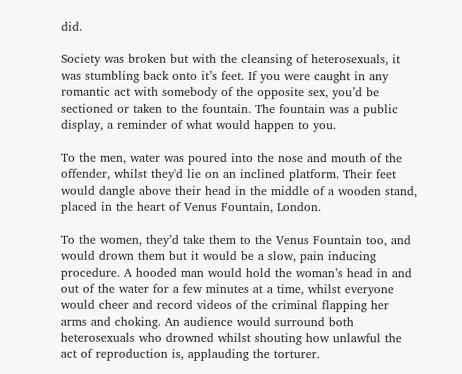did.

Society was broken but with the cleansing of heterosexuals, it was stumbling back onto it’s feet. If you were caught in any romantic act with somebody of the opposite sex, you’d be sectioned or taken to the fountain. The fountain was a public display, a reminder of what would happen to you.

To the men, water was poured into the nose and mouth of the offender, whilst they'd lie on an inclined platform. Their feet would dangle above their head in the middle of a wooden stand, placed in the heart of Venus Fountain, London.

To the women, they’d take them to the Venus Fountain too, and would drown them but it would be a slow, pain inducing procedure. A hooded man would hold the woman’s head in and out of the water for a few minutes at a time, whilst everyone would cheer and record videos of the criminal flapping her arms and choking. An audience would surround both heterosexuals who drowned whilst shouting how unlawful the act of reproduction is, applauding the torturer.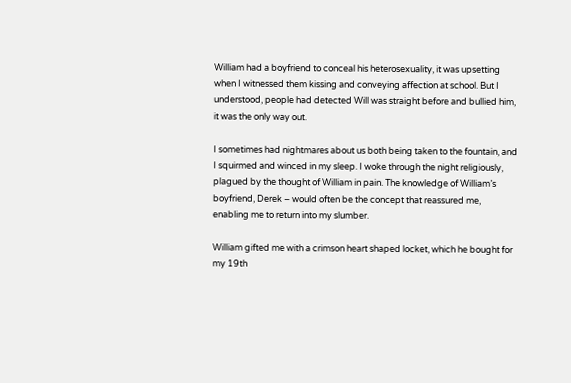William had a boyfriend to conceal his heterosexuality, it was upsetting when I witnessed them kissing and conveying affection at school. But I understood, people had detected Will was straight before and bullied him, it was the only way out.

I sometimes had nightmares about us both being taken to the fountain, and I squirmed and winced in my sleep. I woke through the night religiously, plagued by the thought of William in pain. The knowledge of William’s boyfriend, Derek – would often be the concept that reassured me, enabling me to return into my slumber.

William gifted me with a crimson heart shaped locket, which he bought for my 19th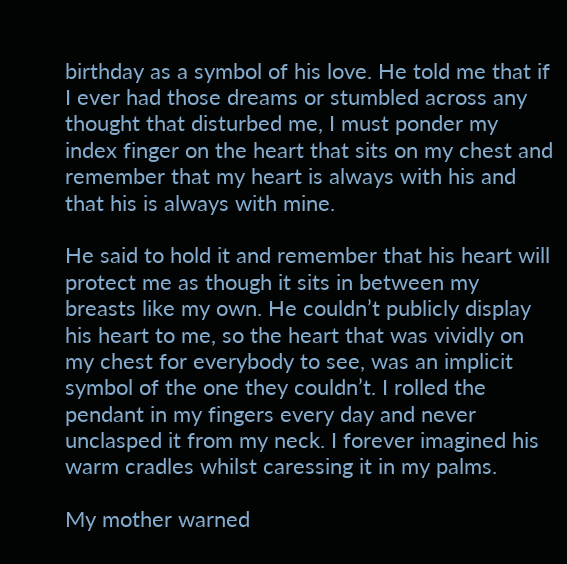birthday as a symbol of his love. He told me that if I ever had those dreams or stumbled across any thought that disturbed me, I must ponder my index finger on the heart that sits on my chest and remember that my heart is always with his and that his is always with mine.

He said to hold it and remember that his heart will protect me as though it sits in between my breasts like my own. He couldn’t publicly display his heart to me, so the heart that was vividly on my chest for everybody to see, was an implicit symbol of the one they couldn’t. I rolled the pendant in my fingers every day and never unclasped it from my neck. I forever imagined his warm cradles whilst caressing it in my palms.

My mother warned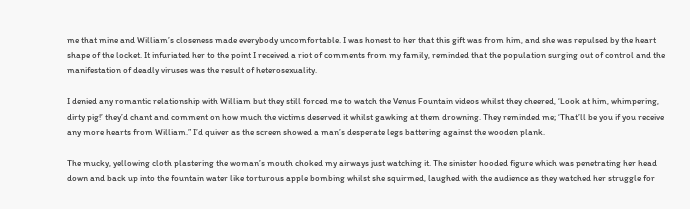me that mine and William’s closeness made everybody uncomfortable. I was honest to her that this gift was from him, and she was repulsed by the heart shape of the locket. It infuriated her to the point I received a riot of comments from my family, reminded that the population surging out of control and the manifestation of deadly viruses was the result of heterosexuality.

I denied any romantic relationship with William but they still forced me to watch the Venus Fountain videos whilst they cheered, ‘Look at him, whimpering, dirty pig!’ they’d chant and comment on how much the victims deserved it whilst gawking at them drowning. They reminded me; ‘That’ll be you if you receive any more hearts from William.” I’d quiver as the screen showed a man’s desperate legs battering against the wooden plank.

The mucky, yellowing cloth plastering the woman’s mouth choked my airways just watching it. The sinister hooded figure which was penetrating her head down and back up into the fountain water like torturous apple bombing whilst she squirmed, laughed with the audience as they watched her struggle for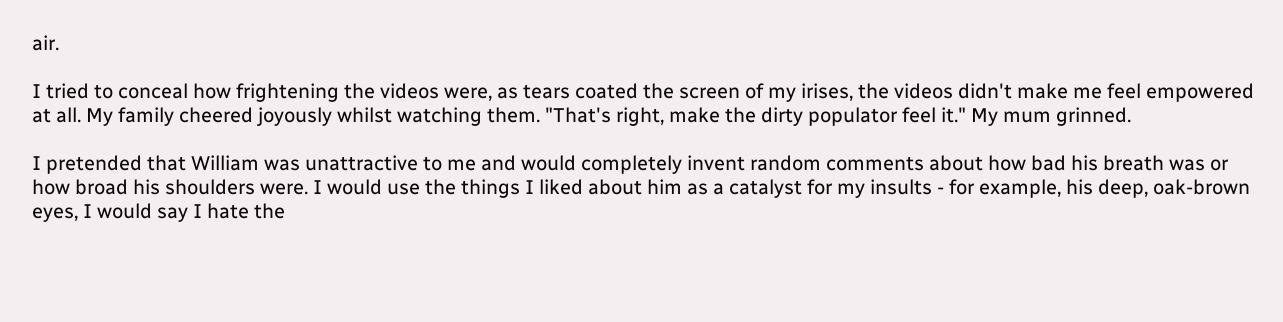air.

I tried to conceal how frightening the videos were, as tears coated the screen of my irises, the videos didn't make me feel empowered at all. My family cheered joyously whilst watching them. "That's right, make the dirty populator feel it." My mum grinned.

I pretended that William was unattractive to me and would completely invent random comments about how bad his breath was or how broad his shoulders were. I would use the things I liked about him as a catalyst for my insults - for example, his deep, oak-brown eyes, I would say I hate the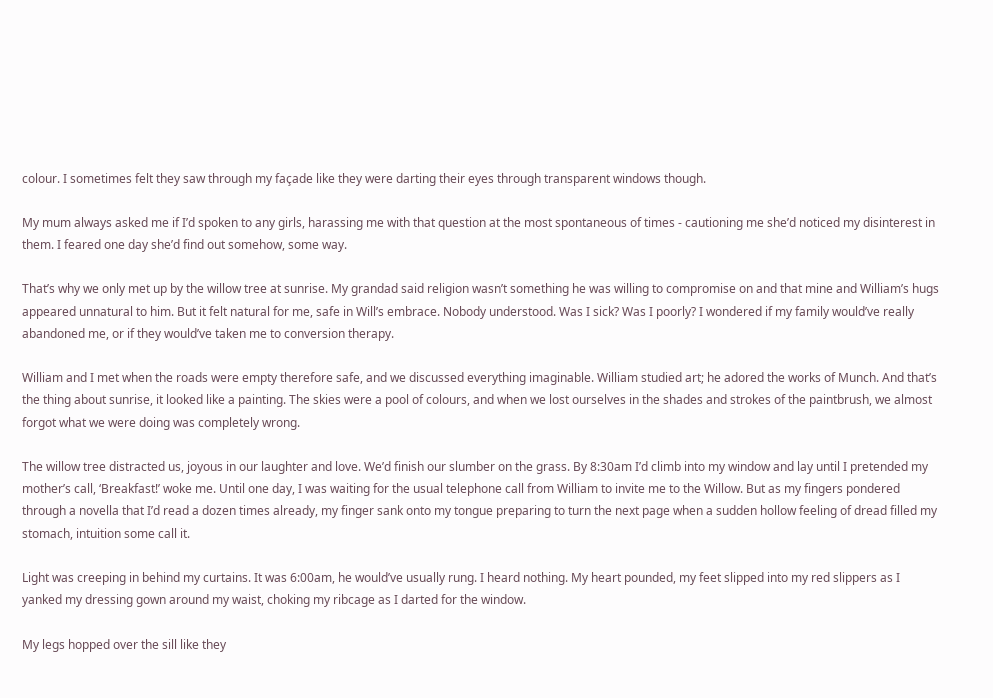colour. I sometimes felt they saw through my façade like they were darting their eyes through transparent windows though.

My mum always asked me if I’d spoken to any girls, harassing me with that question at the most spontaneous of times - cautioning me she’d noticed my disinterest in them. I feared one day she’d find out somehow, some way.

That’s why we only met up by the willow tree at sunrise. My grandad said religion wasn’t something he was willing to compromise on and that mine and William’s hugs appeared unnatural to him. But it felt natural for me, safe in Will’s embrace. Nobody understood. Was I sick? Was I poorly? I wondered if my family would’ve really abandoned me, or if they would’ve taken me to conversion therapy.

William and I met when the roads were empty therefore safe, and we discussed everything imaginable. William studied art; he adored the works of Munch. And that’s the thing about sunrise, it looked like a painting. The skies were a pool of colours, and when we lost ourselves in the shades and strokes of the paintbrush, we almost forgot what we were doing was completely wrong.

The willow tree distracted us, joyous in our laughter and love. We’d finish our slumber on the grass. By 8:30am I’d climb into my window and lay until I pretended my mother’s call, ‘Breakfast!’ woke me. Until one day, I was waiting for the usual telephone call from William to invite me to the Willow. But as my fingers pondered through a novella that I’d read a dozen times already, my finger sank onto my tongue preparing to turn the next page when a sudden hollow feeling of dread filled my stomach, intuition some call it.

Light was creeping in behind my curtains. It was 6:00am, he would’ve usually rung. I heard nothing. My heart pounded, my feet slipped into my red slippers as I yanked my dressing gown around my waist, choking my ribcage as I darted for the window.

My legs hopped over the sill like they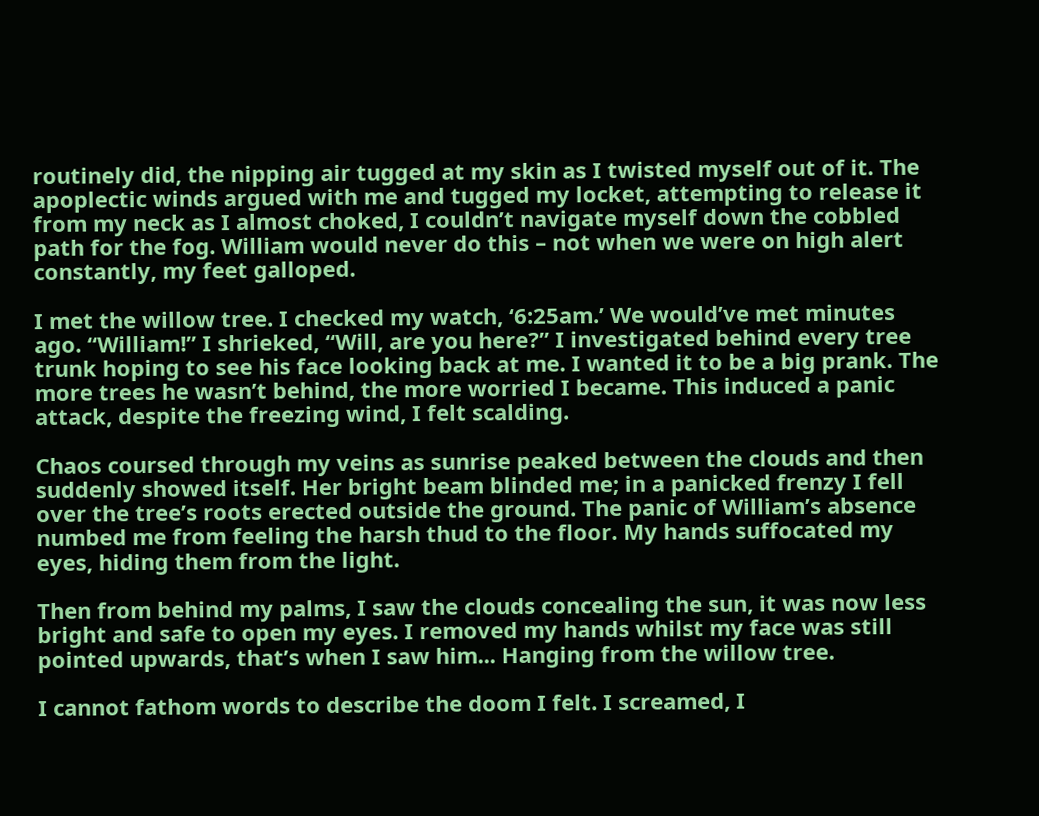routinely did, the nipping air tugged at my skin as I twisted myself out of it. The apoplectic winds argued with me and tugged my locket, attempting to release it from my neck as I almost choked, I couldn’t navigate myself down the cobbled path for the fog. William would never do this – not when we were on high alert constantly, my feet galloped.

I met the willow tree. I checked my watch, ‘6:25am.’ We would’ve met minutes ago. “William!” I shrieked, “Will, are you here?” I investigated behind every tree trunk hoping to see his face looking back at me. I wanted it to be a big prank. The more trees he wasn’t behind, the more worried I became. This induced a panic attack, despite the freezing wind, I felt scalding.

Chaos coursed through my veins as sunrise peaked between the clouds and then suddenly showed itself. Her bright beam blinded me; in a panicked frenzy I fell over the tree’s roots erected outside the ground. The panic of William’s absence numbed me from feeling the harsh thud to the floor. My hands suffocated my eyes, hiding them from the light.

Then from behind my palms, I saw the clouds concealing the sun, it was now less bright and safe to open my eyes. I removed my hands whilst my face was still pointed upwards, that’s when I saw him... Hanging from the willow tree.

I cannot fathom words to describe the doom I felt. I screamed, I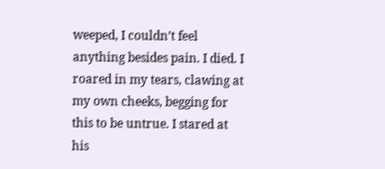weeped, I couldn’t feel anything besides pain. I died. I roared in my tears, clawing at my own cheeks, begging for this to be untrue. I stared at his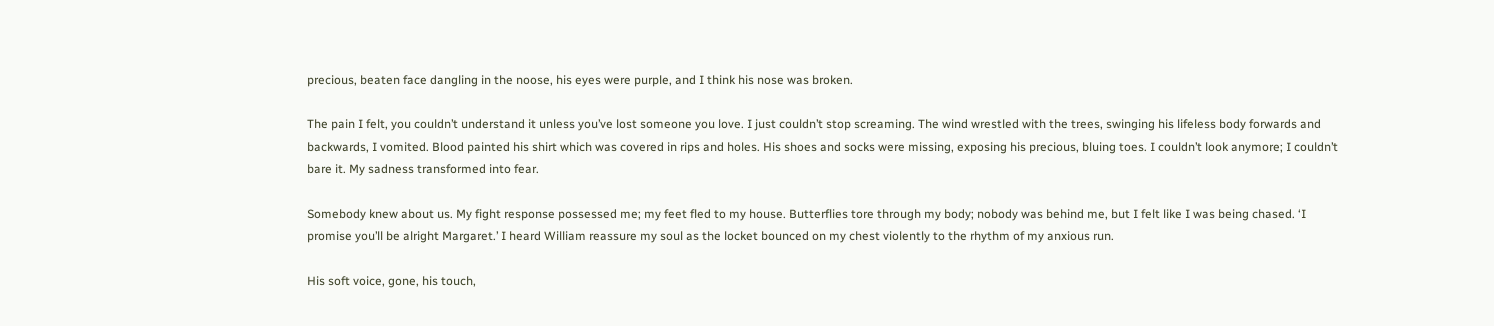precious, beaten face dangling in the noose, his eyes were purple, and I think his nose was broken.

The pain I felt, you couldn’t understand it unless you’ve lost someone you love. I just couldn’t stop screaming. The wind wrestled with the trees, swinging his lifeless body forwards and backwards, I vomited. Blood painted his shirt which was covered in rips and holes. His shoes and socks were missing, exposing his precious, bluing toes. I couldn’t look anymore; I couldn’t bare it. My sadness transformed into fear.

Somebody knew about us. My fight response possessed me; my feet fled to my house. Butterflies tore through my body; nobody was behind me, but I felt like I was being chased. ‘I promise you’ll be alright Margaret.’ I heard William reassure my soul as the locket bounced on my chest violently to the rhythm of my anxious run.

His soft voice, gone, his touch,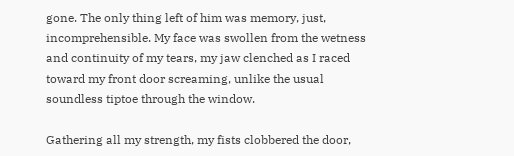gone. The only thing left of him was memory, just, incomprehensible. My face was swollen from the wetness and continuity of my tears, my jaw clenched as I raced toward my front door screaming, unlike the usual soundless tiptoe through the window.

Gathering all my strength, my fists clobbered the door,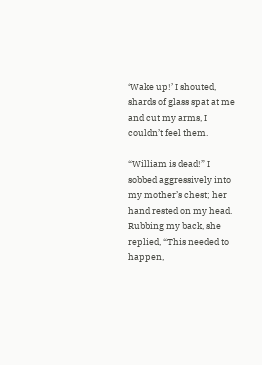‘Wake up!’ I shouted, shards of glass spat at me and cut my arms, I couldn’t feel them.

“William is dead!” I sobbed aggressively into my mother’s chest; her hand rested on my head. Rubbing my back, she replied, “This needed to happen,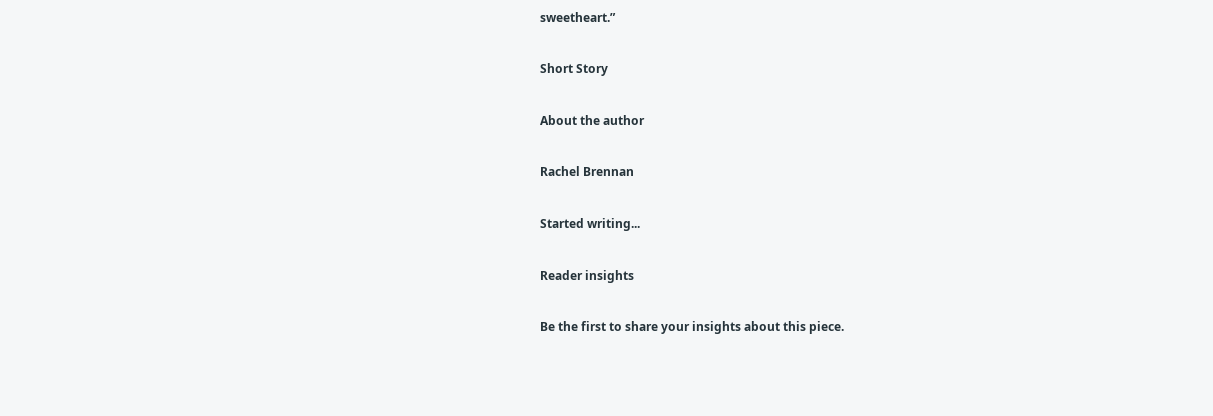sweetheart.”

Short Story

About the author

Rachel Brennan

Started writing...

Reader insights

Be the first to share your insights about this piece.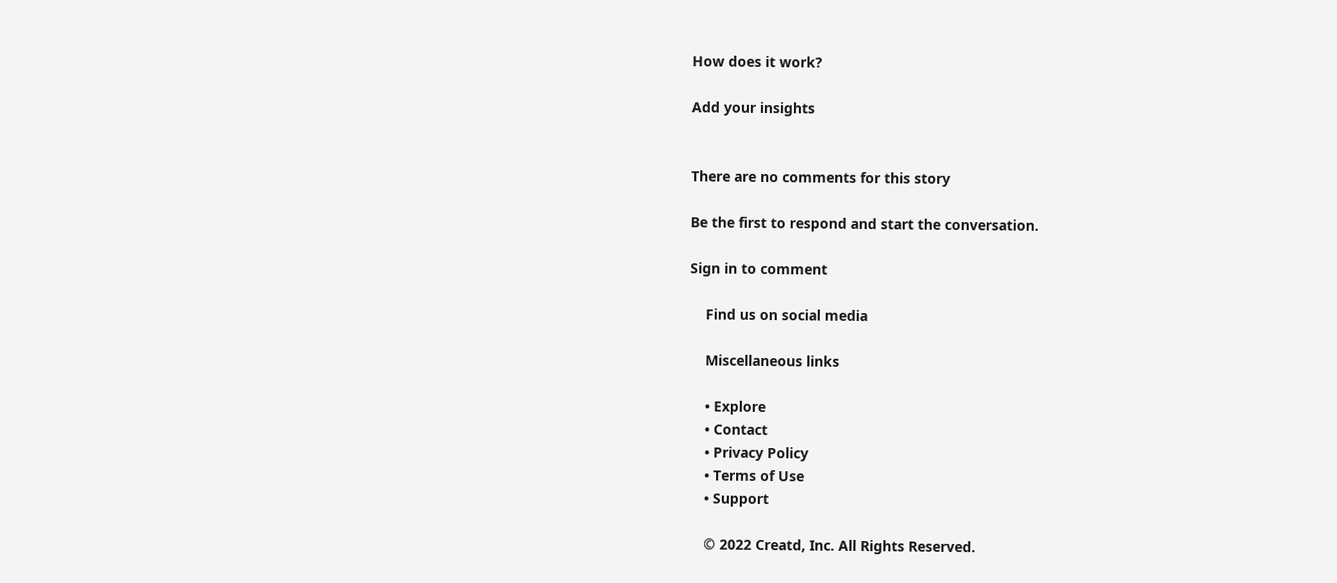How does it work?

Add your insights


There are no comments for this story

Be the first to respond and start the conversation.

Sign in to comment

    Find us on social media

    Miscellaneous links

    • Explore
    • Contact
    • Privacy Policy
    • Terms of Use
    • Support

    © 2022 Creatd, Inc. All Rights Reserved.